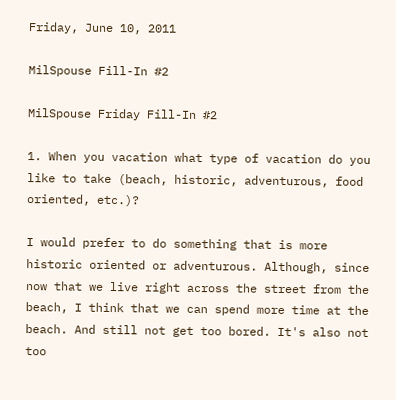Friday, June 10, 2011

MilSpouse Fill-In #2

MilSpouse Friday Fill-In #2

1. When you vacation what type of vacation do you like to take (beach, historic, adventurous, food oriented, etc.)?

I would prefer to do something that is more historic oriented or adventurous. Although, since now that we live right across the street from the beach, I think that we can spend more time at the beach. And still not get too bored. It's also not too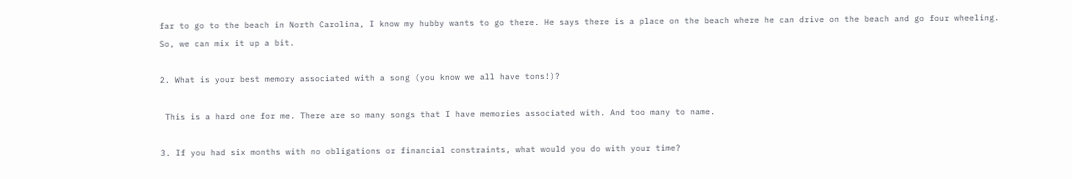far to go to the beach in North Carolina, I know my hubby wants to go there. He says there is a place on the beach where he can drive on the beach and go four wheeling. So, we can mix it up a bit.

2. What is your best memory associated with a song (you know we all have tons!)?

 This is a hard one for me. There are so many songs that I have memories associated with. And too many to name.

3. If you had six months with no obligations or financial constraints, what would you do with your time?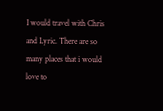I would travel with Chris and Lyric. There are so many places that i would love to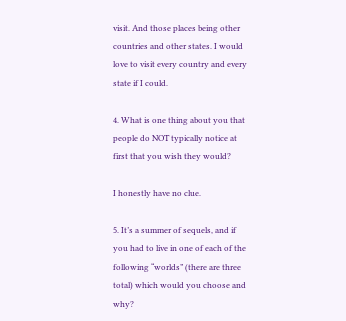visit. And those places being other countries and other states. I would love to visit every country and every state if I could.

4. What is one thing about you that people do NOT typically notice at first that you wish they would?

I honestly have no clue.

5. It’s a summer of sequels, and if you had to live in one of each of the following “worlds” (there are three total) which would you choose and why?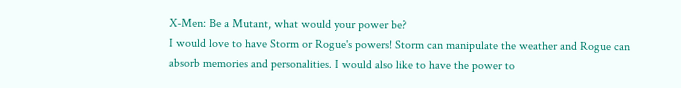X-Men: Be a Mutant, what would your power be?
I would love to have Storm or Rogue's powers! Storm can manipulate the weather and Rogue can absorb memories and personalities. I would also like to have the power to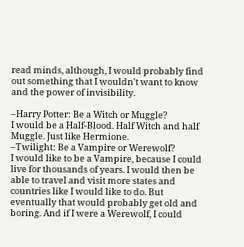read minds, although, I would probably find out something that I wouldn't want to know and the power of invisibility.

–Harry Potter: Be a Witch or Muggle?
I would be a Half-Blood. Half Witch and half Muggle. Just like Hermione.
–Twilight: Be a Vampire or Werewolf?
I would like to be a Vampire, because I could live for thousands of years. I would then be able to travel and visit more states and countries like I would like to do. But eventually that would probably get old and boring. And if I were a Werewolf, I could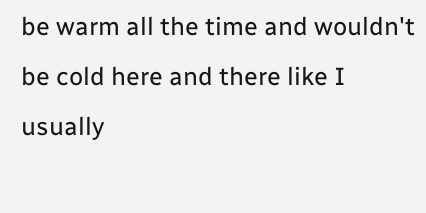be warm all the time and wouldn't be cold here and there like I usually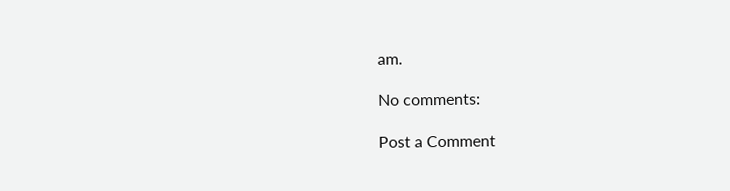am.

No comments:

Post a Comment